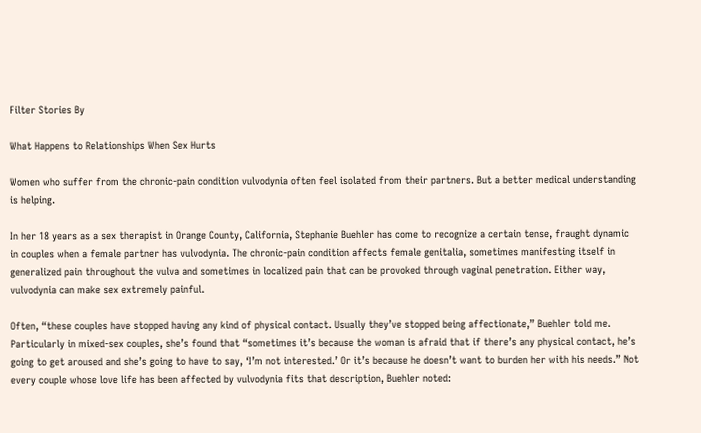Filter Stories By

What Happens to Relationships When Sex Hurts

Women who suffer from the chronic-pain condition vulvodynia often feel isolated from their partners. But a better medical understanding is helping.

In her 18 years as a sex therapist in Orange County, California, Stephanie Buehler has come to recognize a certain tense, fraught dynamic in couples when a female partner has vulvodynia. The chronic-pain condition affects female genitalia, sometimes manifesting itself in generalized pain throughout the vulva and sometimes in localized pain that can be provoked through vaginal penetration. Either way, vulvodynia can make sex extremely painful.

Often, “these couples have stopped having any kind of physical contact. Usually they’ve stopped being affectionate,” Buehler told me. Particularly in mixed-sex couples, she’s found that “sometimes it’s because the woman is afraid that if there’s any physical contact, he’s going to get aroused and she’s going to have to say, ‘I’m not interested.’ Or it’s because he doesn’t want to burden her with his needs.” Not every couple whose love life has been affected by vulvodynia fits that description, Buehler noted: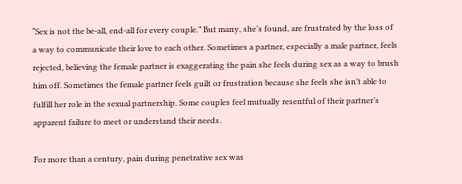“Sex is not the be-all, end-all for every couple.” But many, she’s found, are frustrated by the loss of a way to communicate their love to each other. Sometimes a partner, especially a male partner, feels rejected, believing the female partner is exaggerating the pain she feels during sex as a way to brush him off. Sometimes the female partner feels guilt or frustration because she feels she isn’t able to fulfill her role in the sexual partnership. Some couples feel mutually resentful of their partner’s apparent failure to meet or understand their needs.

For more than a century, pain during penetrative sex was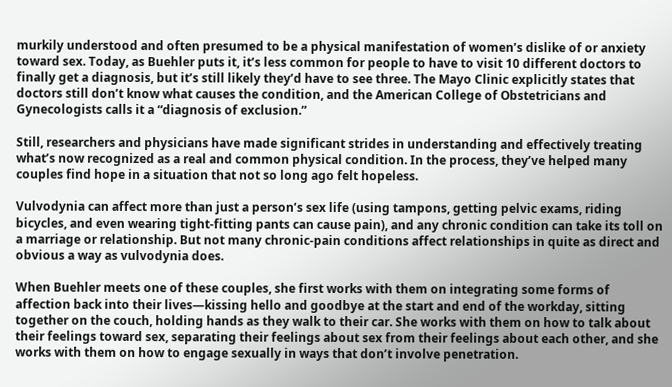murkily understood and often presumed to be a physical manifestation of women’s dislike of or anxiety toward sex. Today, as Buehler puts it, it’s less common for people to have to visit 10 different doctors to finally get a diagnosis, but it’s still likely they’d have to see three. The Mayo Clinic explicitly states that doctors still don’t know what causes the condition, and the American College of Obstetricians and Gynecologists calls it a “diagnosis of exclusion.”

Still, researchers and physicians have made significant strides in understanding and effectively treating what’s now recognized as a real and common physical condition. In the process, they’ve helped many couples find hope in a situation that not so long ago felt hopeless.

Vulvodynia can affect more than just a person’s sex life (using tampons, getting pelvic exams, riding bicycles, and even wearing tight-fitting pants can cause pain), and any chronic condition can take its toll on a marriage or relationship. But not many chronic-pain conditions affect relationships in quite as direct and obvious a way as vulvodynia does.

When Buehler meets one of these couples, she first works with them on integrating some forms of affection back into their lives—kissing hello and goodbye at the start and end of the workday, sitting together on the couch, holding hands as they walk to their car. She works with them on how to talk about their feelings toward sex, separating their feelings about sex from their feelings about each other, and she works with them on how to engage sexually in ways that don’t involve penetration.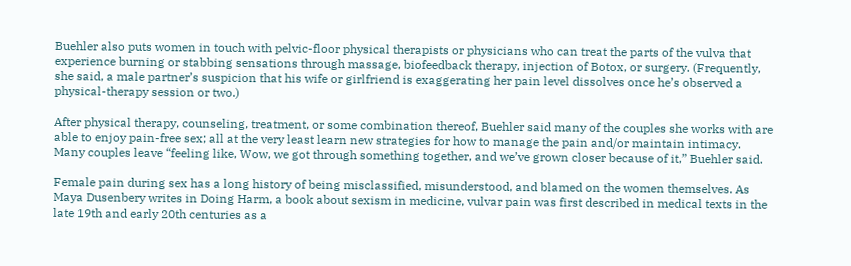Buehler also puts women in touch with pelvic-floor physical therapists or physicians who can treat the parts of the vulva that experience burning or stabbing sensations through massage, biofeedback therapy, injection of Botox, or surgery. (Frequently, she said, a male partner’s suspicion that his wife or girlfriend is exaggerating her pain level dissolves once he’s observed a physical-therapy session or two.)

After physical therapy, counseling, treatment, or some combination thereof, Buehler said many of the couples she works with are able to enjoy pain-free sex; all at the very least learn new strategies for how to manage the pain and/or maintain intimacy. Many couples leave “feeling like, Wow, we got through something together, and we’ve grown closer because of it,” Buehler said.

Female pain during sex has a long history of being misclassified, misunderstood, and blamed on the women themselves. As Maya Dusenbery writes in Doing Harm, a book about sexism in medicine, vulvar pain was first described in medical texts in the late 19th and early 20th centuries as a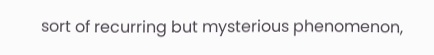sort of recurring but mysterious phenomenon,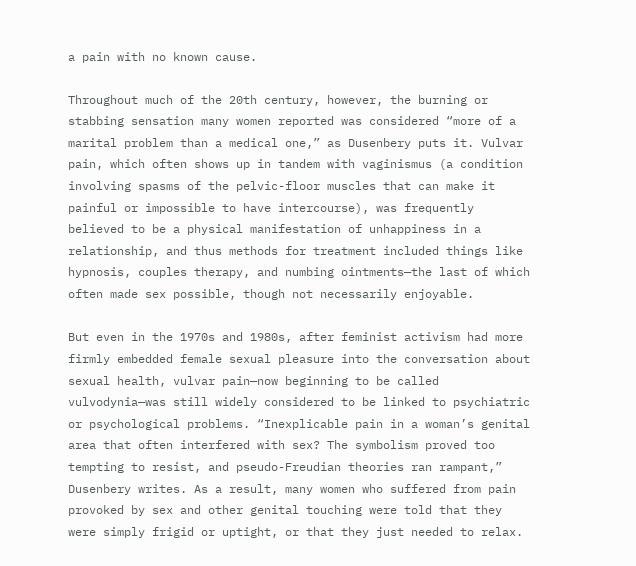a pain with no known cause.

Throughout much of the 20th century, however, the burning or stabbing sensation many women reported was considered “more of a marital problem than a medical one,” as Dusenbery puts it. Vulvar pain, which often shows up in tandem with vaginismus (a condition involving spasms of the pelvic-floor muscles that can make it painful or impossible to have intercourse), was frequently believed to be a physical manifestation of unhappiness in a relationship, and thus methods for treatment included things like hypnosis, couples therapy, and numbing ointments—the last of which often made sex possible, though not necessarily enjoyable.

But even in the 1970s and 1980s, after feminist activism had more firmly embedded female sexual pleasure into the conversation about sexual health, vulvar pain—now beginning to be called vulvodynia—was still widely considered to be linked to psychiatric or psychological problems. “Inexplicable pain in a woman’s genital area that often interfered with sex? The symbolism proved too tempting to resist, and pseudo-Freudian theories ran rampant,” Dusenbery writes. As a result, many women who suffered from pain provoked by sex and other genital touching were told that they were simply frigid or uptight, or that they just needed to relax.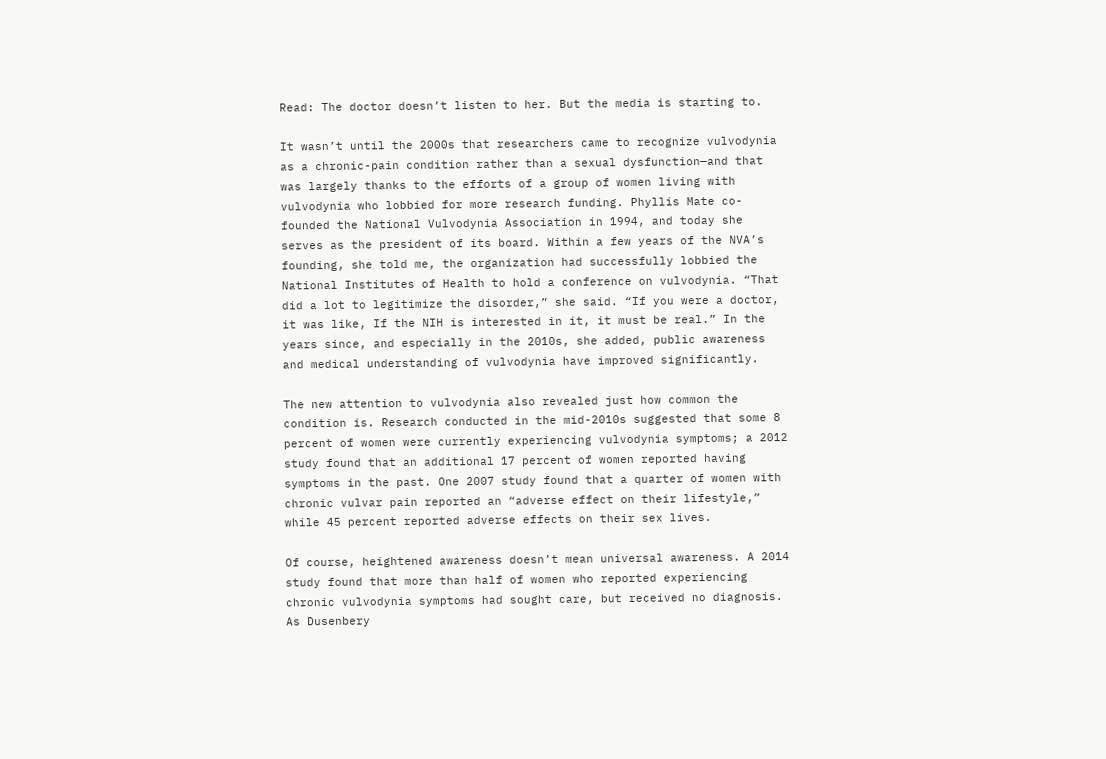Read: The doctor doesn’t listen to her. But the media is starting to.

It wasn’t until the 2000s that researchers came to recognize vulvodynia as a chronic-pain condition rather than a sexual dysfunction—and that was largely thanks to the efforts of a group of women living with vulvodynia who lobbied for more research funding. Phyllis Mate co-founded the National Vulvodynia Association in 1994, and today she serves as the president of its board. Within a few years of the NVA’s founding, she told me, the organization had successfully lobbied the National Institutes of Health to hold a conference on vulvodynia. “That did a lot to legitimize the disorder,” she said. “If you were a doctor, it was like, If the NIH is interested in it, it must be real.” In the years since, and especially in the 2010s, she added, public awareness and medical understanding of vulvodynia have improved significantly.

The new attention to vulvodynia also revealed just how common the condition is. Research conducted in the mid-2010s suggested that some 8 percent of women were currently experiencing vulvodynia symptoms; a 2012 study found that an additional 17 percent of women reported having symptoms in the past. One 2007 study found that a quarter of women with chronic vulvar pain reported an “adverse effect on their lifestyle,” while 45 percent reported adverse effects on their sex lives.

Of course, heightened awareness doesn’t mean universal awareness. A 2014 study found that more than half of women who reported experiencing chronic vulvodynia symptoms had sought care, but received no diagnosis. As Dusenbery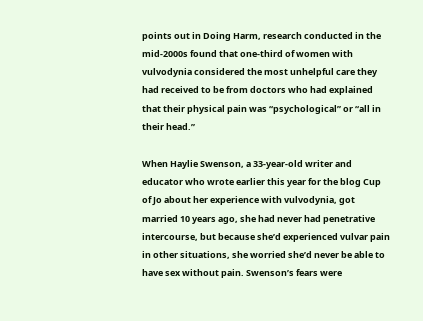points out in Doing Harm, research conducted in the mid-2000s found that one-third of women with vulvodynia considered the most unhelpful care they had received to be from doctors who had explained that their physical pain was “psychological” or “all in their head.”

When Haylie Swenson, a 33-year-old writer and educator who wrote earlier this year for the blog Cup of Jo about her experience with vulvodynia, got married 10 years ago, she had never had penetrative intercourse, but because she’d experienced vulvar pain in other situations, she worried she’d never be able to have sex without pain. Swenson’s fears were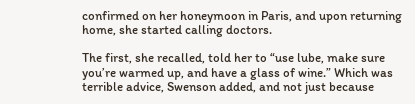confirmed on her honeymoon in Paris, and upon returning home, she started calling doctors.

The first, she recalled, told her to “use lube, make sure you’re warmed up, and have a glass of wine.” Which was terrible advice, Swenson added, and not just because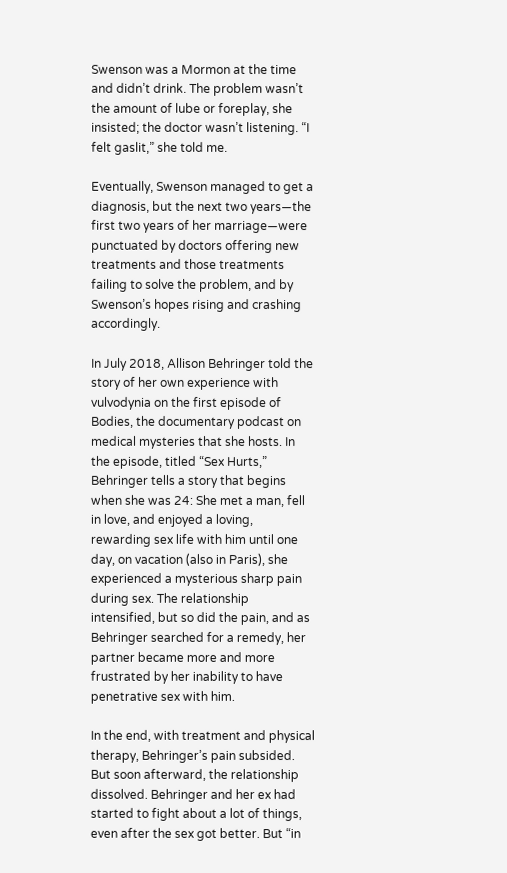Swenson was a Mormon at the time and didn’t drink. The problem wasn’t the amount of lube or foreplay, she insisted; the doctor wasn’t listening. “I felt gaslit,” she told me.

Eventually, Swenson managed to get a diagnosis, but the next two years—the first two years of her marriage—were punctuated by doctors offering new treatments and those treatments failing to solve the problem, and by Swenson’s hopes rising and crashing accordingly.

In July 2018, Allison Behringer told the story of her own experience with vulvodynia on the first episode of Bodies, the documentary podcast on medical mysteries that she hosts. In the episode, titled “Sex Hurts,” Behringer tells a story that begins when she was 24: She met a man, fell in love, and enjoyed a loving, rewarding sex life with him until one day, on vacation (also in Paris), she experienced a mysterious sharp pain during sex. The relationship intensified, but so did the pain, and as Behringer searched for a remedy, her partner became more and more frustrated by her inability to have penetrative sex with him.

In the end, with treatment and physical therapy, Behringer’s pain subsided. But soon afterward, the relationship dissolved. Behringer and her ex had started to fight about a lot of things, even after the sex got better. But “in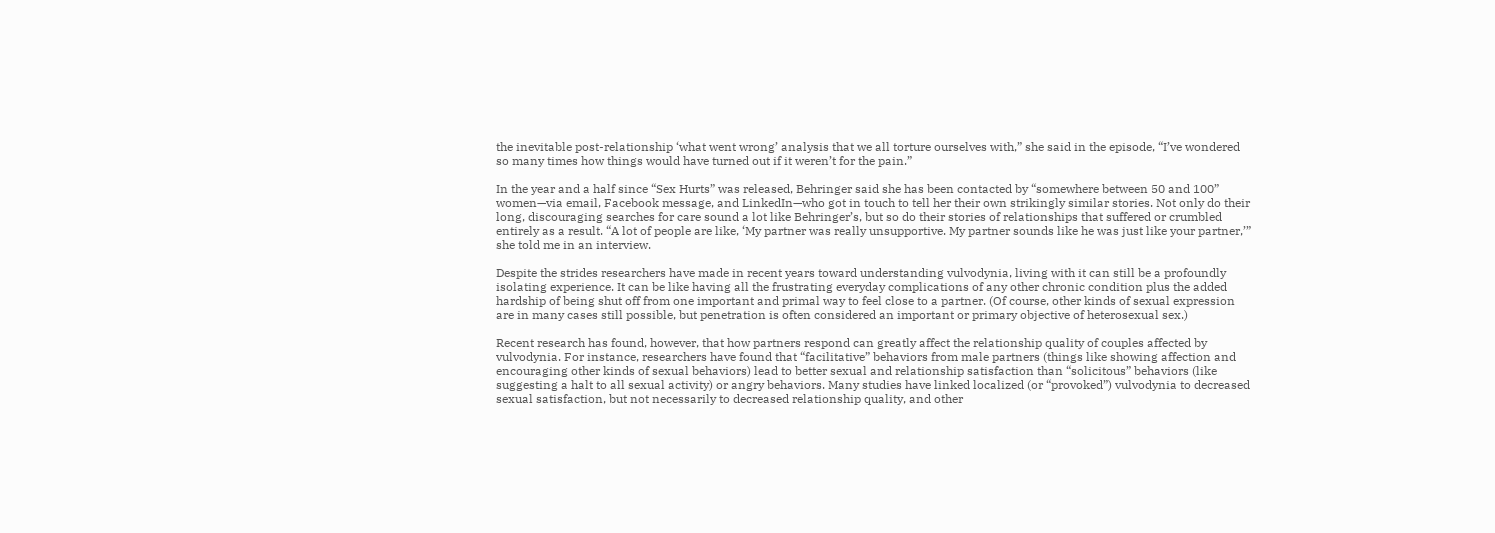the inevitable post-relationship ‘what went wrong’ analysis that we all torture ourselves with,” she said in the episode, “I’ve wondered so many times how things would have turned out if it weren’t for the pain.”

In the year and a half since “Sex Hurts” was released, Behringer said she has been contacted by “somewhere between 50 and 100” women—via email, Facebook message, and LinkedIn—who got in touch to tell her their own strikingly similar stories. Not only do their long, discouraging searches for care sound a lot like Behringer’s, but so do their stories of relationships that suffered or crumbled entirely as a result. “A lot of people are like, ‘My partner was really unsupportive. My partner sounds like he was just like your partner,’” she told me in an interview.

Despite the strides researchers have made in recent years toward understanding vulvodynia, living with it can still be a profoundly isolating experience. It can be like having all the frustrating everyday complications of any other chronic condition plus the added hardship of being shut off from one important and primal way to feel close to a partner. (Of course, other kinds of sexual expression are in many cases still possible, but penetration is often considered an important or primary objective of heterosexual sex.)

Recent research has found, however, that how partners respond can greatly affect the relationship quality of couples affected by vulvodynia. For instance, researchers have found that “facilitative” behaviors from male partners (things like showing affection and encouraging other kinds of sexual behaviors) lead to better sexual and relationship satisfaction than “solicitous” behaviors (like suggesting a halt to all sexual activity) or angry behaviors. Many studies have linked localized (or “provoked”) vulvodynia to decreased sexual satisfaction, but not necessarily to decreased relationship quality, and other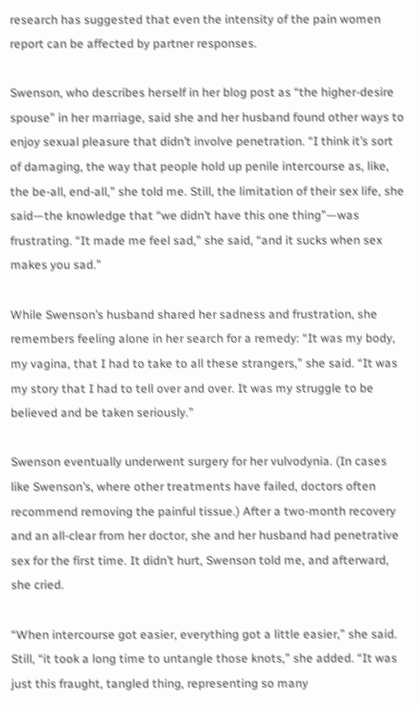research has suggested that even the intensity of the pain women report can be affected by partner responses.

Swenson, who describes herself in her blog post as “the higher-desire spouse” in her marriage, said she and her husband found other ways to enjoy sexual pleasure that didn’t involve penetration. “I think it’s sort of damaging, the way that people hold up penile intercourse as, like, the be-all, end-all,” she told me. Still, the limitation of their sex life, she said—the knowledge that “we didn’t have this one thing”—was frustrating. “It made me feel sad,” she said, “and it sucks when sex makes you sad.”

While Swenson’s husband shared her sadness and frustration, she remembers feeling alone in her search for a remedy: “It was my body, my vagina, that I had to take to all these strangers,” she said. “It was my story that I had to tell over and over. It was my struggle to be believed and be taken seriously.”

Swenson eventually underwent surgery for her vulvodynia. (In cases like Swenson’s, where other treatments have failed, doctors often recommend removing the painful tissue.) After a two-month recovery and an all-clear from her doctor, she and her husband had penetrative sex for the first time. It didn’t hurt, Swenson told me, and afterward, she cried.

“When intercourse got easier, everything got a little easier,” she said. Still, “it took a long time to untangle those knots,” she added. “It was just this fraught, tangled thing, representing so many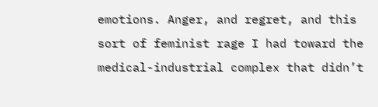emotions. Anger, and regret, and this sort of feminist rage I had toward the medical-industrial complex that didn’t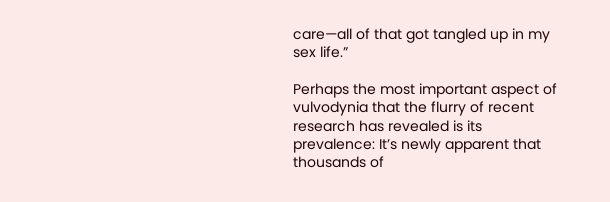care—all of that got tangled up in my sex life.”

Perhaps the most important aspect of vulvodynia that the flurry of recent research has revealed is its prevalence: It’s newly apparent that thousands of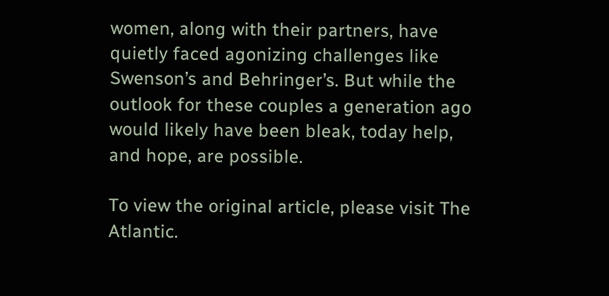women, along with their partners, have quietly faced agonizing challenges like Swenson’s and Behringer’s. But while the outlook for these couples a generation ago would likely have been bleak, today help, and hope, are possible.

To view the original article, please visit The Atlantic.